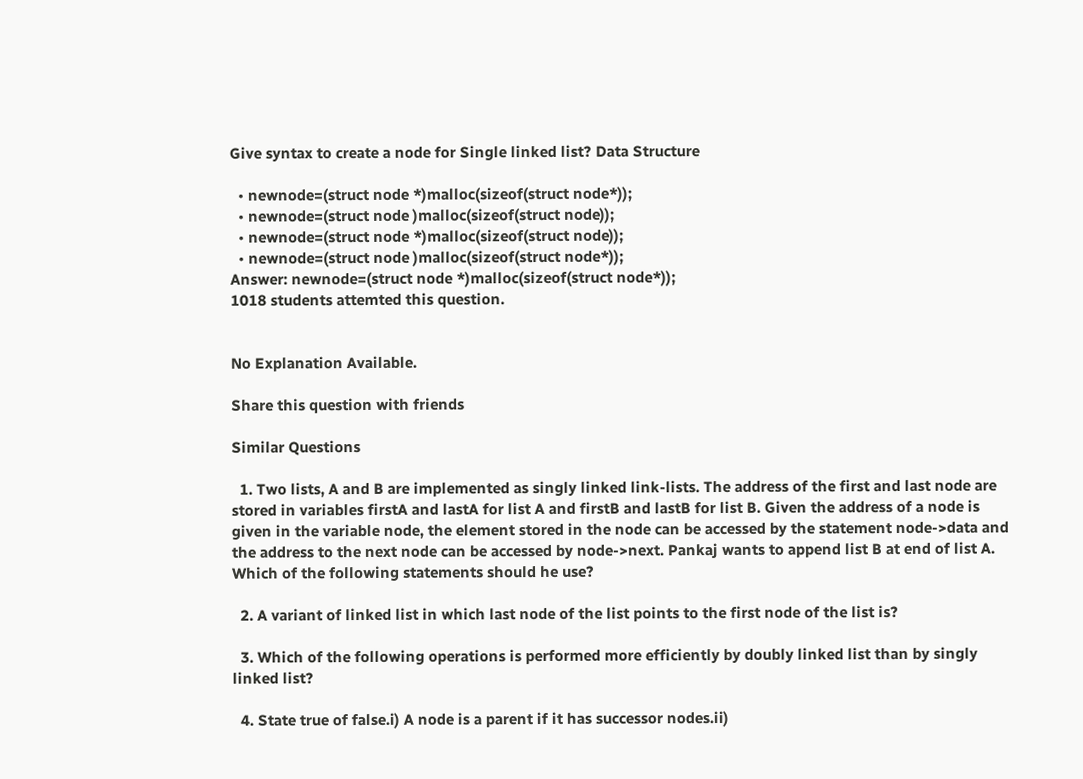Give syntax to create a node for Single linked list? Data Structure

  • newnode=(struct node *)malloc(sizeof(struct node*));
  • newnode=(struct node )malloc(sizeof(struct node));
  • newnode=(struct node *)malloc(sizeof(struct node));
  • newnode=(struct node )malloc(sizeof(struct node*));
Answer: newnode=(struct node *)malloc(sizeof(struct node*));
1018 students attemted this question.


No Explanation Available.

Share this question with friends

Similar Questions

  1. Two lists, A and B are implemented as singly linked link-lists. The address of the first and last node are stored in variables firstA and lastA for list A and firstB and lastB for list B. Given the address of a node is given in the variable node, the element stored in the node can be accessed by the statement node->data and the address to the next node can be accessed by node->next. Pankaj wants to append list B at end of list A. Which of the following statements should he use?

  2. A variant of linked list in which last node of the list points to the first node of the list is?

  3. Which of the following operations is performed more efficiently by doubly linked list than by singly linked list?

  4. State true of false.i) A node is a parent if it has successor nodes.ii)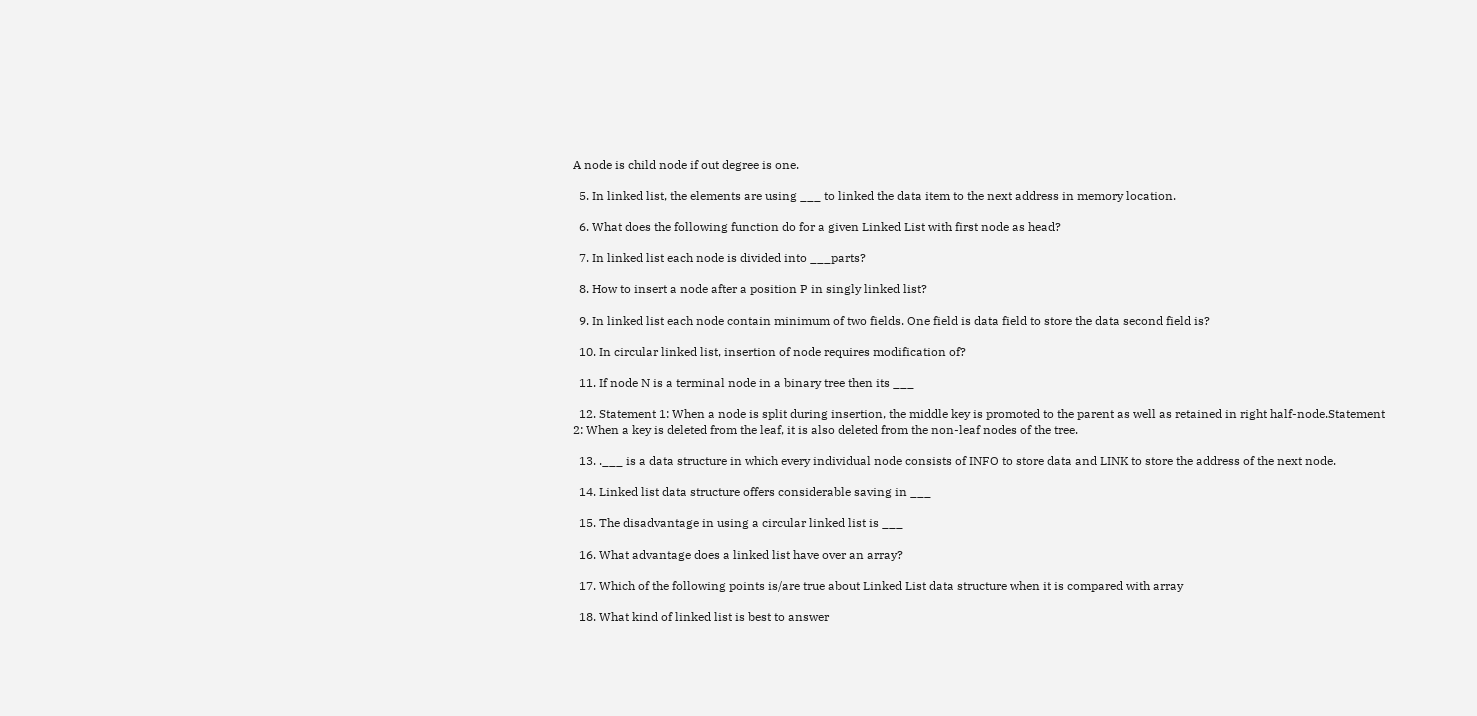A node is child node if out degree is one.

  5. In linked list, the elements are using ___ to linked the data item to the next address in memory location.

  6. What does the following function do for a given Linked List with first node as head?

  7. In linked list each node is divided into ___parts?

  8. How to insert a node after a position P in singly linked list?

  9. In linked list each node contain minimum of two fields. One field is data field to store the data second field is?

  10. In circular linked list, insertion of node requires modification of?

  11. If node N is a terminal node in a binary tree then its ___

  12. Statement 1: When a node is split during insertion, the middle key is promoted to the parent as well as retained in right half-node.Statement 2: When a key is deleted from the leaf, it is also deleted from the non-leaf nodes of the tree.

  13. .___ is a data structure in which every individual node consists of INFO to store data and LINK to store the address of the next node.

  14. Linked list data structure offers considerable saving in ___

  15. The disadvantage in using a circular linked list is ___

  16. What advantage does a linked list have over an array?

  17. Which of the following points is/are true about Linked List data structure when it is compared with array

  18. What kind of linked list is best to answer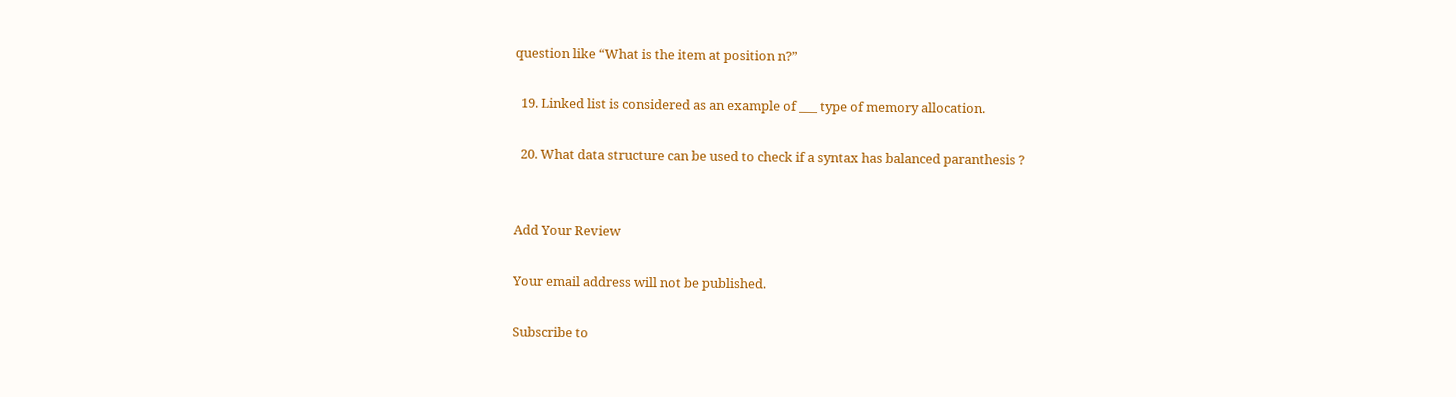question like “What is the item at position n?”

  19. Linked list is considered as an example of ___ type of memory allocation.

  20. What data structure can be used to check if a syntax has balanced paranthesis ?


Add Your Review

Your email address will not be published.

Subscribe to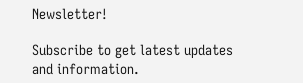Newsletter!

Subscribe to get latest updates and information.